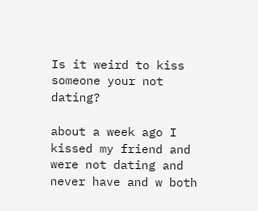Is it weird to kiss someone your not dating?

about a week ago I kissed my friend and were not dating and never have and w both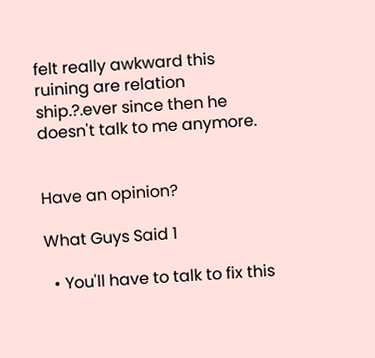felt really awkward this ruining are relation ship.?.ever since then he doesn't talk to me anymore.


Have an opinion?

What Guys Said 1

  • You'll have to talk to fix this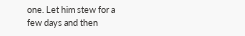one. Let him stew for a few days and then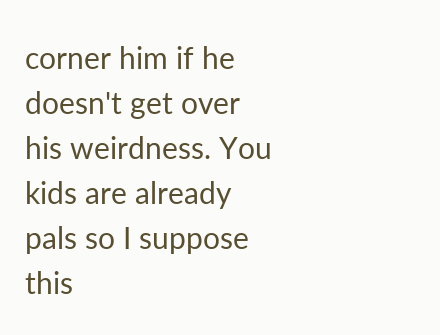corner him if he doesn't get over his weirdness. You kids are already pals so I suppose this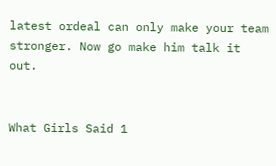latest ordeal can only make your team stronger. Now go make him talk it out.


What Girls Said 1